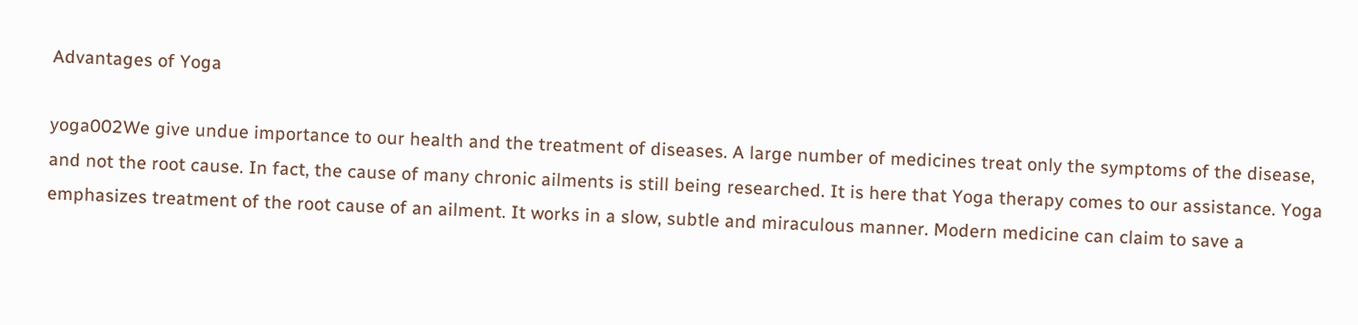Advantages of Yoga

yoga002We give undue importance to our health and the treatment of diseases. A large number of medicines treat only the symptoms of the disease, and not the root cause. In fact, the cause of many chronic ailments is still being researched. It is here that Yoga therapy comes to our assistance. Yoga emphasizes treatment of the root cause of an ailment. It works in a slow, subtle and miraculous manner. Modern medicine can claim to save a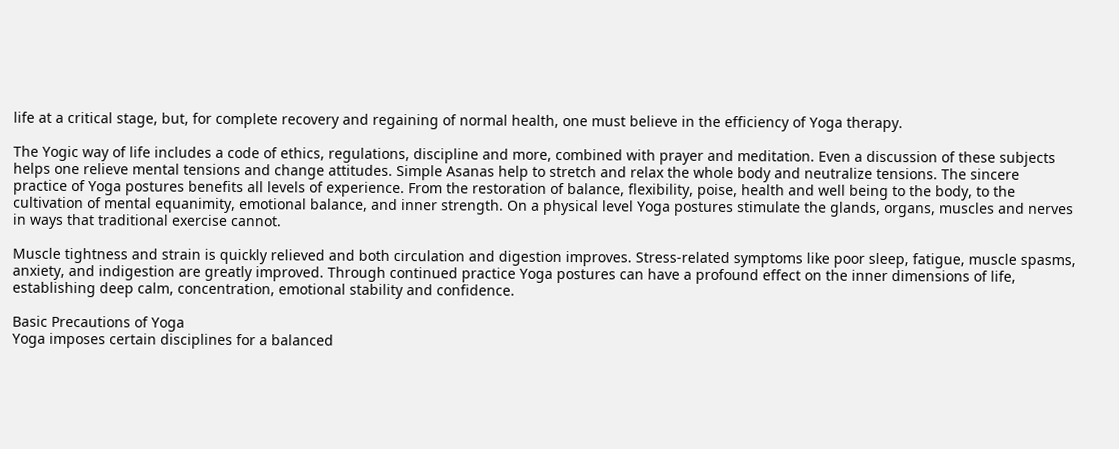life at a critical stage, but, for complete recovery and regaining of normal health, one must believe in the efficiency of Yoga therapy.

The Yogic way of life includes a code of ethics, regulations, discipline and more, combined with prayer and meditation. Even a discussion of these subjects helps one relieve mental tensions and change attitudes. Simple Asanas help to stretch and relax the whole body and neutralize tensions. The sincere practice of Yoga postures benefits all levels of experience. From the restoration of balance, flexibility, poise, health and well being to the body, to the cultivation of mental equanimity, emotional balance, and inner strength. On a physical level Yoga postures stimulate the glands, organs, muscles and nerves in ways that traditional exercise cannot.

Muscle tightness and strain is quickly relieved and both circulation and digestion improves. Stress-related symptoms like poor sleep, fatigue, muscle spasms, anxiety, and indigestion are greatly improved. Through continued practice Yoga postures can have a profound effect on the inner dimensions of life, establishing deep calm, concentration, emotional stability and confidence.

Basic Precautions of Yoga
Yoga imposes certain disciplines for a balanced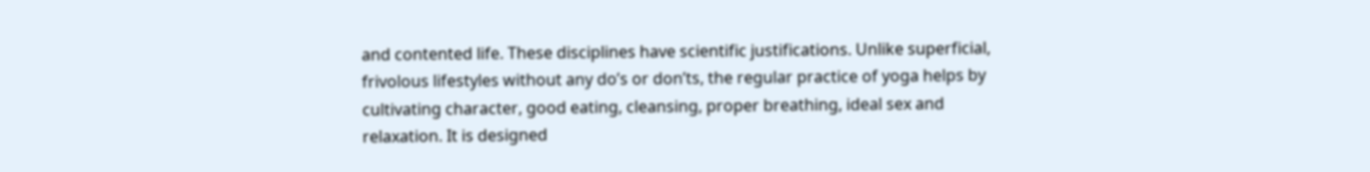and contented life. These disciplines have scientific justifications. Unlike superficial, frivolous lifestyles without any do’s or don’ts, the regular practice of yoga helps by cultivating character, good eating, cleansing, proper breathing, ideal sex and relaxation. It is designed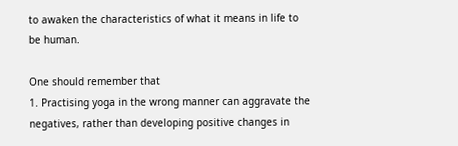to awaken the characteristics of what it means in life to be human.

One should remember that
1. Practising yoga in the wrong manner can aggravate the negatives, rather than developing positive changes in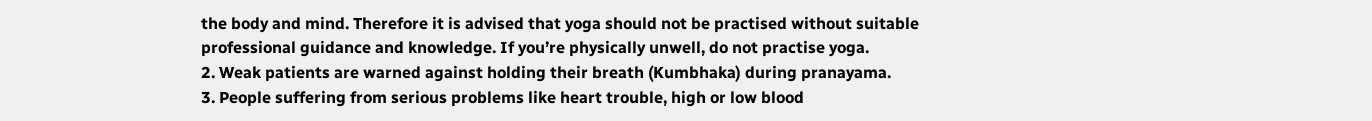the body and mind. Therefore it is advised that yoga should not be practised without suitable professional guidance and knowledge. If you’re physically unwell, do not practise yoga.
2. Weak patients are warned against holding their breath (Kumbhaka) during pranayama.
3. People suffering from serious problems like heart trouble, high or low blood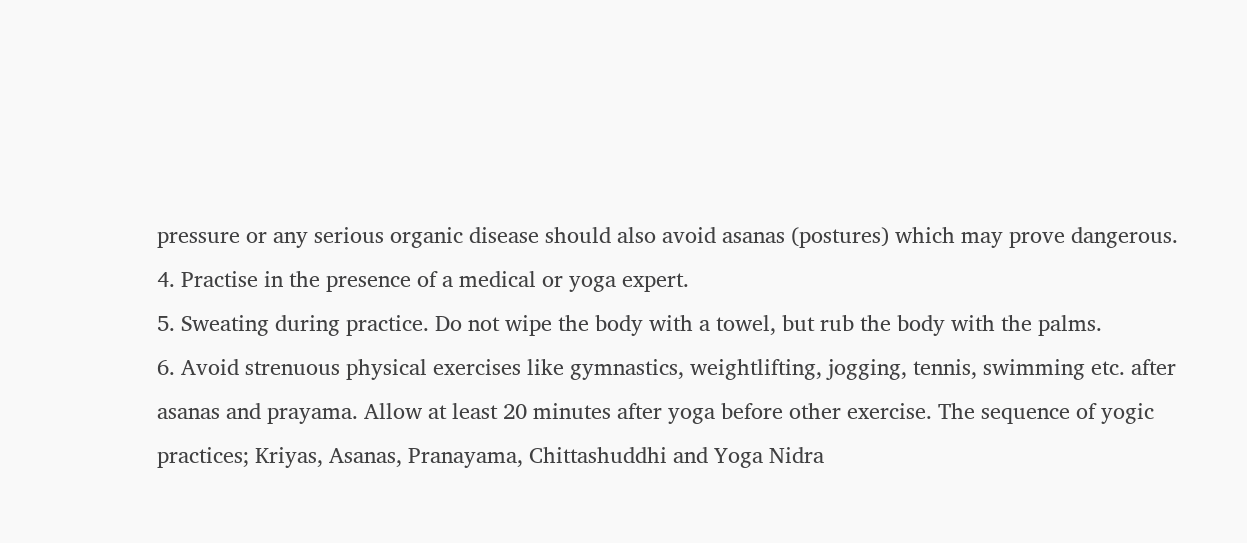pressure or any serious organic disease should also avoid asanas (postures) which may prove dangerous.
4. Practise in the presence of a medical or yoga expert.
5. Sweating during practice. Do not wipe the body with a towel, but rub the body with the palms.
6. Avoid strenuous physical exercises like gymnastics, weightlifting, jogging, tennis, swimming etc. after asanas and prayama. Allow at least 20 minutes after yoga before other exercise. The sequence of yogic practices; Kriyas, Asanas, Pranayama, Chittashuddhi and Yoga Nidra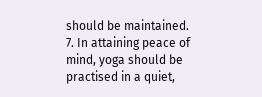should be maintained.
7. In attaining peace of mind, yoga should be practised in a quiet,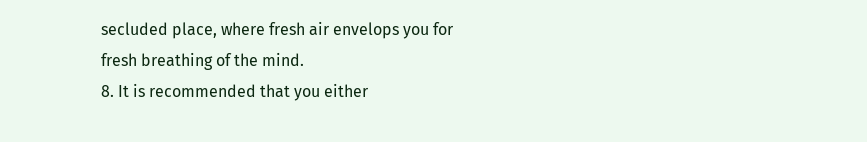secluded place, where fresh air envelops you for fresh breathing of the mind.
8. It is recommended that you either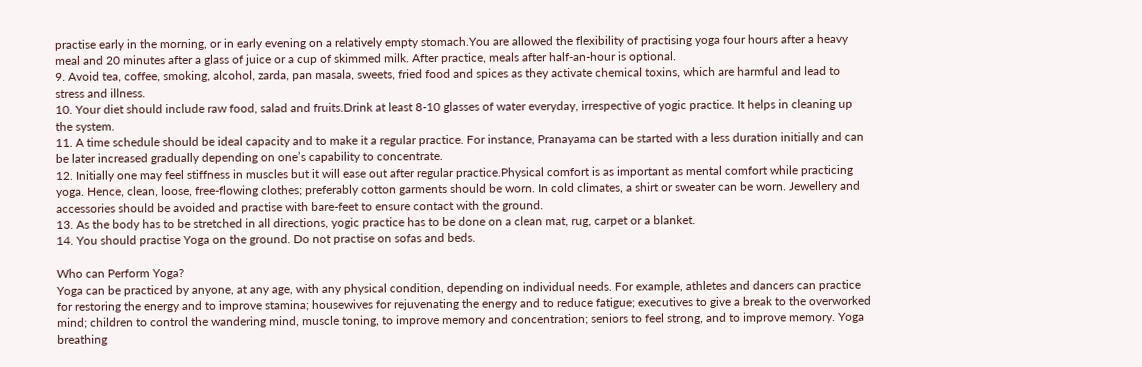practise early in the morning, or in early evening on a relatively empty stomach.You are allowed the flexibility of practising yoga four hours after a heavy meal and 20 minutes after a glass of juice or a cup of skimmed milk. After practice, meals after half-an-hour is optional.
9. Avoid tea, coffee, smoking, alcohol, zarda, pan masala, sweets, fried food and spices as they activate chemical toxins, which are harmful and lead to stress and illness.
10. Your diet should include raw food, salad and fruits.Drink at least 8-10 glasses of water everyday, irrespective of yogic practice. It helps in cleaning up the system.
11. A time schedule should be ideal capacity and to make it a regular practice. For instance, Pranayama can be started with a less duration initially and can be later increased gradually depending on one’s capability to concentrate.
12. Initially one may feel stiffness in muscles but it will ease out after regular practice.Physical comfort is as important as mental comfort while practicing yoga. Hence, clean, loose, free-flowing clothes; preferably cotton garments should be worn. In cold climates, a shirt or sweater can be worn. Jewellery and accessories should be avoided and practise with bare-feet to ensure contact with the ground.
13. As the body has to be stretched in all directions, yogic practice has to be done on a clean mat, rug, carpet or a blanket.
14. You should practise Yoga on the ground. Do not practise on sofas and beds.

Who can Perform Yoga?
Yoga can be practiced by anyone, at any age, with any physical condition, depending on individual needs. For example, athletes and dancers can practice for restoring the energy and to improve stamina; housewives for rejuvenating the energy and to reduce fatigue; executives to give a break to the overworked mind; children to control the wandering mind, muscle toning, to improve memory and concentration; seniors to feel strong, and to improve memory. Yoga breathing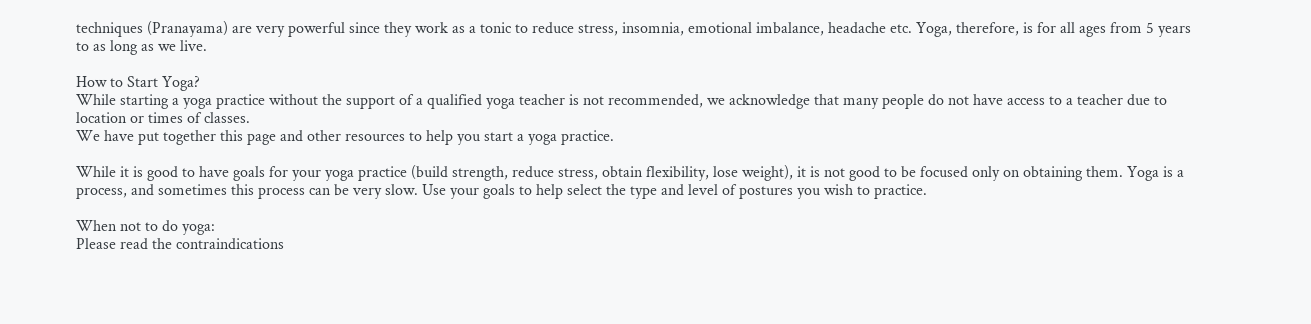techniques (Pranayama) are very powerful since they work as a tonic to reduce stress, insomnia, emotional imbalance, headache etc. Yoga, therefore, is for all ages from 5 years to as long as we live.

How to Start Yoga?
While starting a yoga practice without the support of a qualified yoga teacher is not recommended, we acknowledge that many people do not have access to a teacher due to location or times of classes.
We have put together this page and other resources to help you start a yoga practice.

While it is good to have goals for your yoga practice (build strength, reduce stress, obtain flexibility, lose weight), it is not good to be focused only on obtaining them. Yoga is a process, and sometimes this process can be very slow. Use your goals to help select the type and level of postures you wish to practice.

When not to do yoga:
Please read the contraindications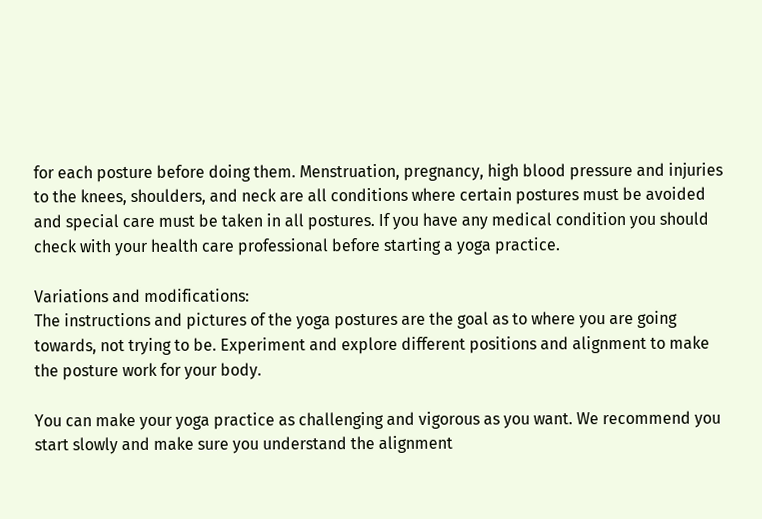for each posture before doing them. Menstruation, pregnancy, high blood pressure and injuries to the knees, shoulders, and neck are all conditions where certain postures must be avoided and special care must be taken in all postures. If you have any medical condition you should check with your health care professional before starting a yoga practice.

Variations and modifications:
The instructions and pictures of the yoga postures are the goal as to where you are going towards, not trying to be. Experiment and explore different positions and alignment to make the posture work for your body.

You can make your yoga practice as challenging and vigorous as you want. We recommend you start slowly and make sure you understand the alignment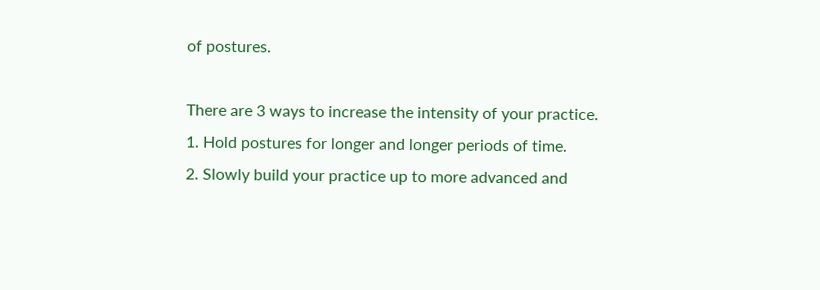of postures.

There are 3 ways to increase the intensity of your practice.
1. Hold postures for longer and longer periods of time.
2. Slowly build your practice up to more advanced and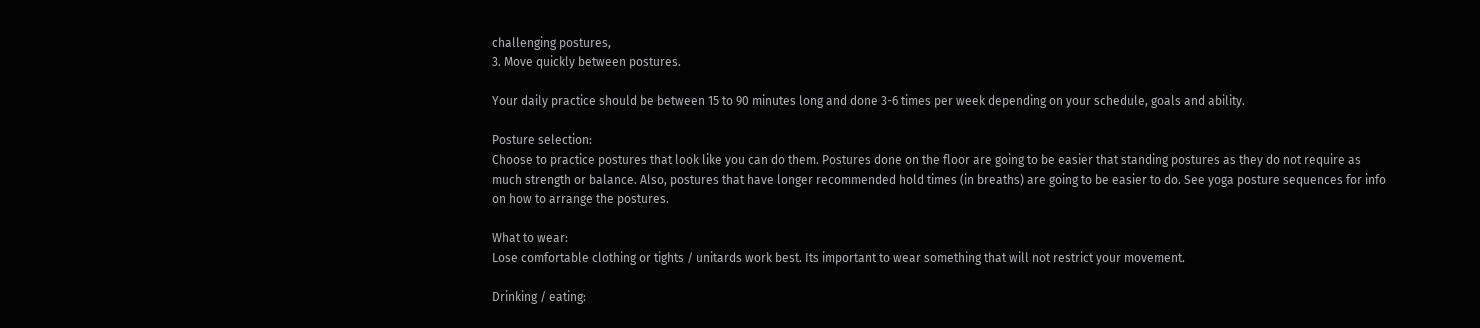challenging postures,
3. Move quickly between postures.

Your daily practice should be between 15 to 90 minutes long and done 3-6 times per week depending on your schedule, goals and ability.

Posture selection:
Choose to practice postures that look like you can do them. Postures done on the floor are going to be easier that standing postures as they do not require as much strength or balance. Also, postures that have longer recommended hold times (in breaths) are going to be easier to do. See yoga posture sequences for info on how to arrange the postures.

What to wear:
Lose comfortable clothing or tights / unitards work best. Its important to wear something that will not restrict your movement.

Drinking / eating: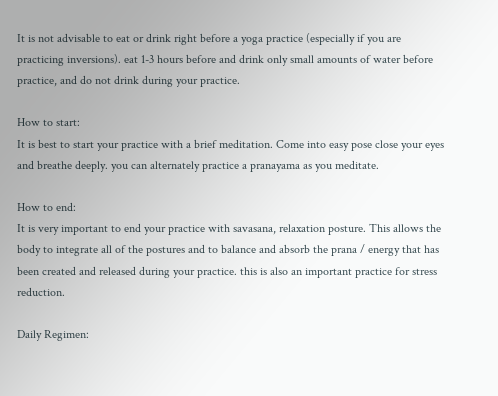It is not advisable to eat or drink right before a yoga practice (especially if you are practicing inversions). eat 1-3 hours before and drink only small amounts of water before practice, and do not drink during your practice.

How to start:
It is best to start your practice with a brief meditation. Come into easy pose close your eyes and breathe deeply. you can alternately practice a pranayama as you meditate.

How to end:
It is very important to end your practice with savasana, relaxation posture. This allows the body to integrate all of the postures and to balance and absorb the prana / energy that has been created and released during your practice. this is also an important practice for stress reduction.

Daily Regimen: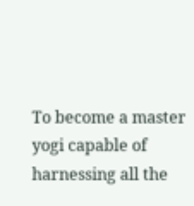To become a master yogi capable of harnessing all the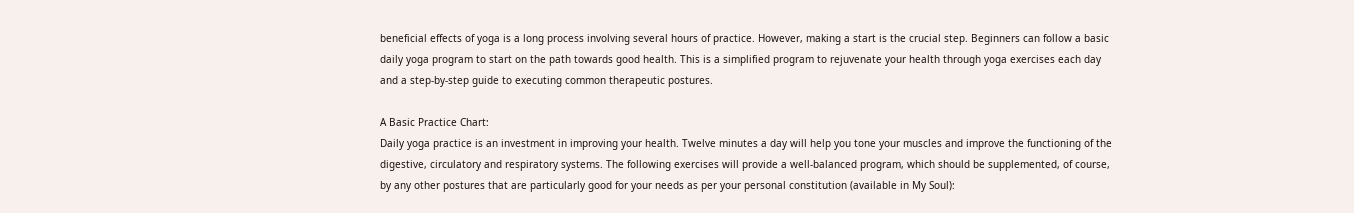beneficial effects of yoga is a long process involving several hours of practice. However, making a start is the crucial step. Beginners can follow a basic daily yoga program to start on the path towards good health. This is a simplified program to rejuvenate your health through yoga exercises each day and a step-by-step guide to executing common therapeutic postures.

A Basic Practice Chart:
Daily yoga practice is an investment in improving your health. Twelve minutes a day will help you tone your muscles and improve the functioning of the digestive, circulatory and respiratory systems. The following exercises will provide a well-balanced program, which should be supplemented, of course, by any other postures that are particularly good for your needs as per your personal constitution (available in My Soul):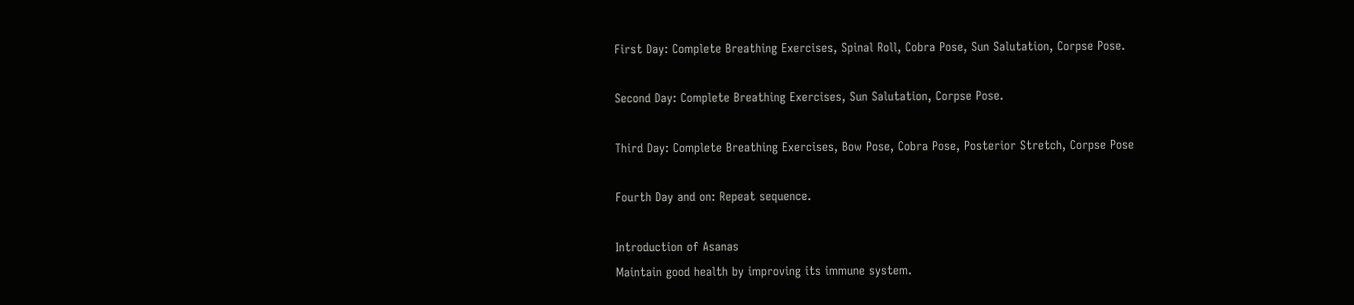First Day: Complete Breathing Exercises, Spinal Roll, Cobra Pose, Sun Salutation, Corpse Pose.

Second Day: Complete Breathing Exercises, Sun Salutation, Corpse Pose.

Third Day: Complete Breathing Exercises, Bow Pose, Cobra Pose, Posterior Stretch, Corpse Pose

Fourth Day and on: Repeat sequence.

Introduction of Asanas
Maintain good health by improving its immune system.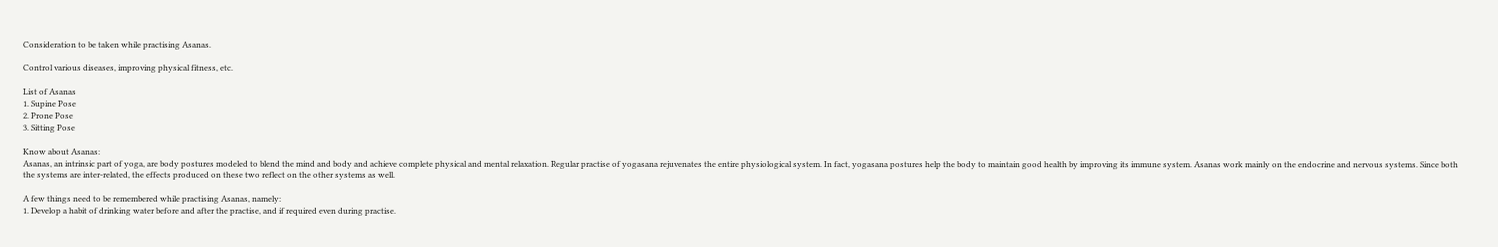Consideration to be taken while practising Asanas.

Control various diseases, improving physical fitness, etc.

List of Asanas
1. Supine Pose
2. Prone Pose
3. Sitting Pose

Know about Asanas:
Asanas, an intrinsic part of yoga, are body postures modeled to blend the mind and body and achieve complete physical and mental relaxation. Regular practise of yogasana rejuvenates the entire physiological system. In fact, yogasana postures help the body to maintain good health by improving its immune system. Asanas work mainly on the endocrine and nervous systems. Since both the systems are inter-related, the effects produced on these two reflect on the other systems as well.

A few things need to be remembered while practising Asanas, namely:
1. Develop a habit of drinking water before and after the practise, and if required even during practise.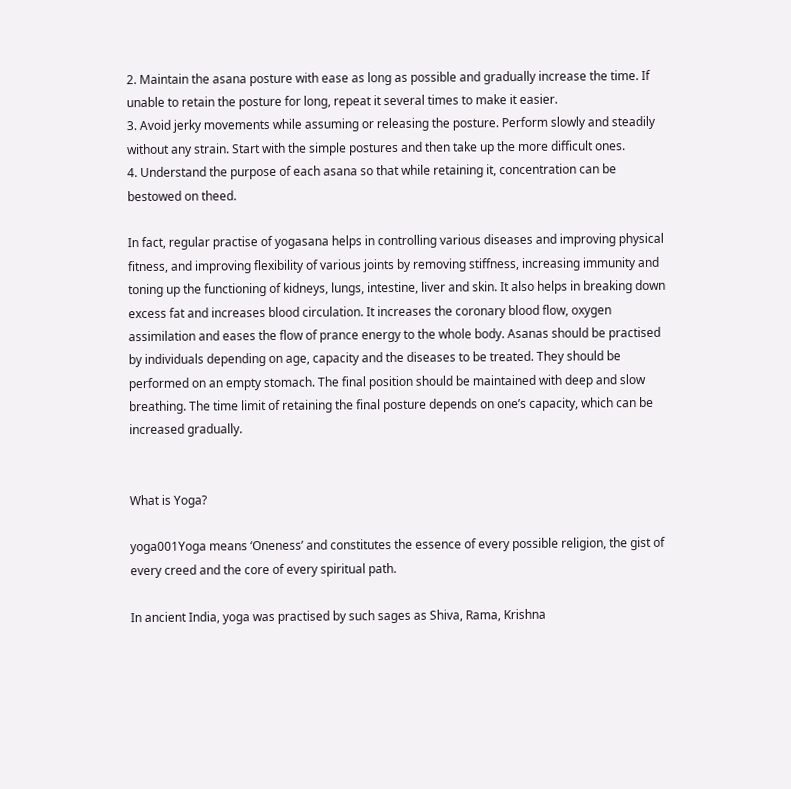2. Maintain the asana posture with ease as long as possible and gradually increase the time. If unable to retain the posture for long, repeat it several times to make it easier.
3. Avoid jerky movements while assuming or releasing the posture. Perform slowly and steadily without any strain. Start with the simple postures and then take up the more difficult ones.
4. Understand the purpose of each asana so that while retaining it, concentration can be bestowed on theed.

In fact, regular practise of yogasana helps in controlling various diseases and improving physical fitness, and improving flexibility of various joints by removing stiffness, increasing immunity and toning up the functioning of kidneys, lungs, intestine, liver and skin. It also helps in breaking down excess fat and increases blood circulation. It increases the coronary blood flow, oxygen assimilation and eases the flow of prance energy to the whole body. Asanas should be practised by individuals depending on age, capacity and the diseases to be treated. They should be performed on an empty stomach. The final position should be maintained with deep and slow breathing. The time limit of retaining the final posture depends on one’s capacity, which can be increased gradually.


What is Yoga?

yoga001Yoga means ‘Oneness’ and constitutes the essence of every possible religion, the gist of every creed and the core of every spiritual path.

In ancient India, yoga was practised by such sages as Shiva, Rama, Krishna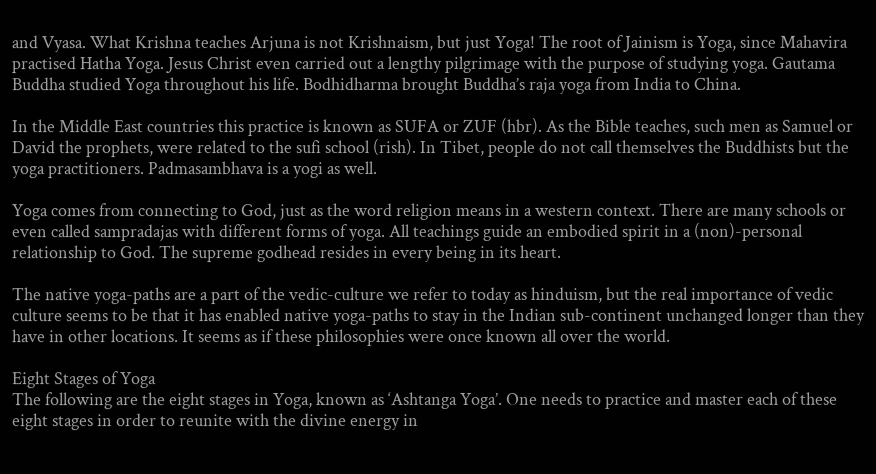and Vyasa. What Krishna teaches Arjuna is not Krishnaism, but just Yoga! The root of Jainism is Yoga, since Mahavira practised Hatha Yoga. Jesus Christ even carried out a lengthy pilgrimage with the purpose of studying yoga. Gautama Buddha studied Yoga throughout his life. Bodhidharma brought Buddha’s raja yoga from India to China.

In the Middle East countries this practice is known as SUFA or ZUF (hbr). As the Bible teaches, such men as Samuel or David the prophets, were related to the sufi school (rish). In Tibet, people do not call themselves the Buddhists but the yoga practitioners. Padmasambhava is a yogi as well.

Yoga comes from connecting to God, just as the word religion means in a western context. There are many schools or even called sampradajas with different forms of yoga. All teachings guide an embodied spirit in a (non)-personal relationship to God. The supreme godhead resides in every being in its heart.

The native yoga-paths are a part of the vedic-culture we refer to today as hinduism, but the real importance of vedic culture seems to be that it has enabled native yoga-paths to stay in the Indian sub-continent unchanged longer than they have in other locations. It seems as if these philosophies were once known all over the world.

Eight Stages of Yoga
The following are the eight stages in Yoga, known as ‘Ashtanga Yoga’. One needs to practice and master each of these eight stages in order to reunite with the divine energy in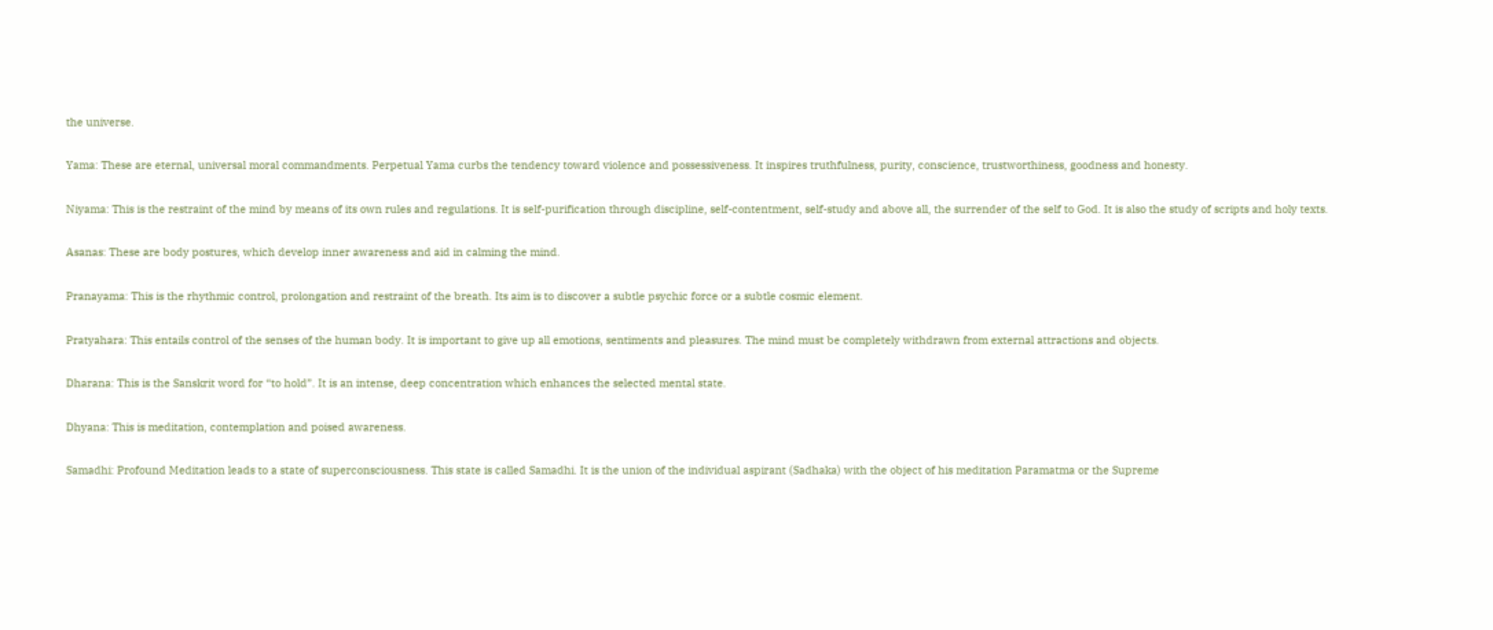the universe.

Yama: These are eternal, universal moral commandments. Perpetual Yama curbs the tendency toward violence and possessiveness. It inspires truthfulness, purity, conscience, trustworthiness, goodness and honesty.

Niyama: This is the restraint of the mind by means of its own rules and regulations. It is self-purification through discipline, self-contentment, self-study and above all, the surrender of the self to God. It is also the study of scripts and holy texts.

Asanas: These are body postures, which develop inner awareness and aid in calming the mind.

Pranayama: This is the rhythmic control, prolongation and restraint of the breath. Its aim is to discover a subtle psychic force or a subtle cosmic element.

Pratyahara: This entails control of the senses of the human body. It is important to give up all emotions, sentiments and pleasures. The mind must be completely withdrawn from external attractions and objects.

Dharana: This is the Sanskrit word for “to hold”. It is an intense, deep concentration which enhances the selected mental state.

Dhyana: This is meditation, contemplation and poised awareness.

Samadhi: Profound Meditation leads to a state of superconsciousness. This state is called Samadhi. It is the union of the individual aspirant (Sadhaka) with the object of his meditation Paramatma or the Supreme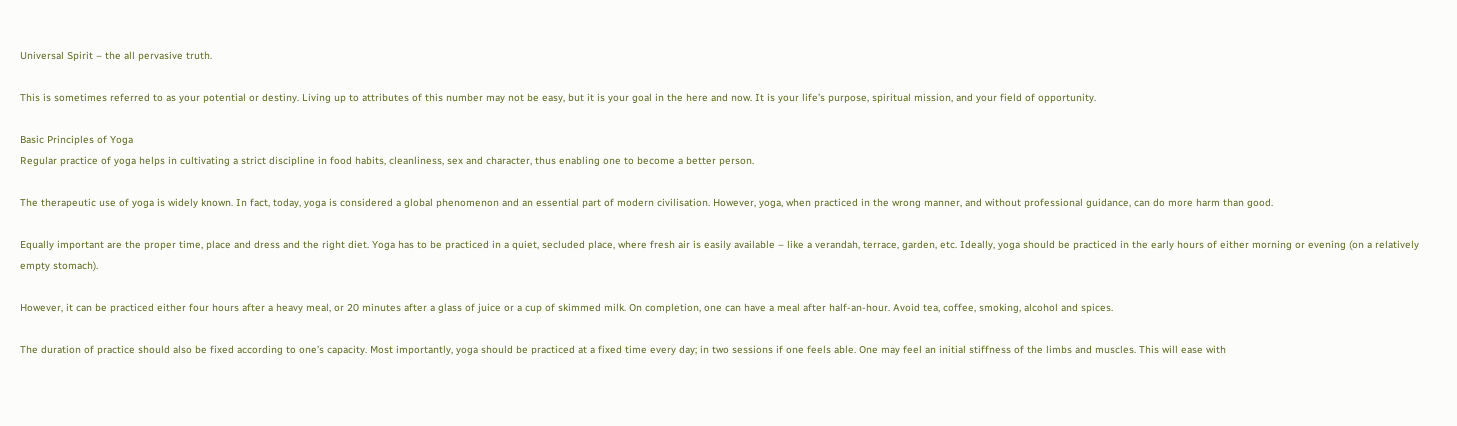Universal Spirit – the all pervasive truth.

This is sometimes referred to as your potential or destiny. Living up to attributes of this number may not be easy, but it is your goal in the here and now. It is your life’s purpose, spiritual mission, and your field of opportunity.

Basic Principles of Yoga
Regular practice of yoga helps in cultivating a strict discipline in food habits, cleanliness, sex and character, thus enabling one to become a better person.

The therapeutic use of yoga is widely known. In fact, today, yoga is considered a global phenomenon and an essential part of modern civilisation. However, yoga, when practiced in the wrong manner, and without professional guidance, can do more harm than good.

Equally important are the proper time, place and dress and the right diet. Yoga has to be practiced in a quiet, secluded place, where fresh air is easily available – like a verandah, terrace, garden, etc. Ideally, yoga should be practiced in the early hours of either morning or evening (on a relatively empty stomach).

However, it can be practiced either four hours after a heavy meal, or 20 minutes after a glass of juice or a cup of skimmed milk. On completion, one can have a meal after half-an-hour. Avoid tea, coffee, smoking, alcohol and spices.

The duration of practice should also be fixed according to one’s capacity. Most importantly, yoga should be practiced at a fixed time every day; in two sessions if one feels able. One may feel an initial stiffness of the limbs and muscles. This will ease with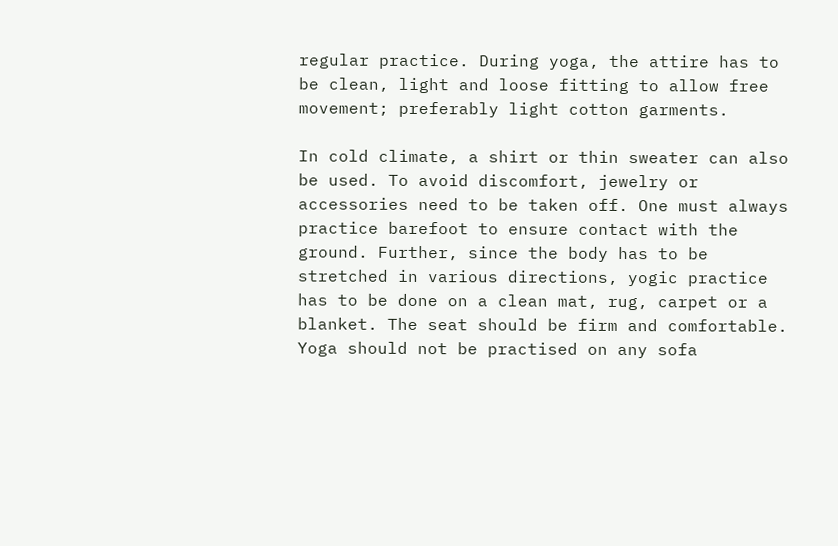regular practice. During yoga, the attire has to be clean, light and loose fitting to allow free movement; preferably light cotton garments.

In cold climate, a shirt or thin sweater can also be used. To avoid discomfort, jewelry or accessories need to be taken off. One must always practice barefoot to ensure contact with the ground. Further, since the body has to be stretched in various directions, yogic practice has to be done on a clean mat, rug, carpet or a blanket. The seat should be firm and comfortable. Yoga should not be practised on any sofa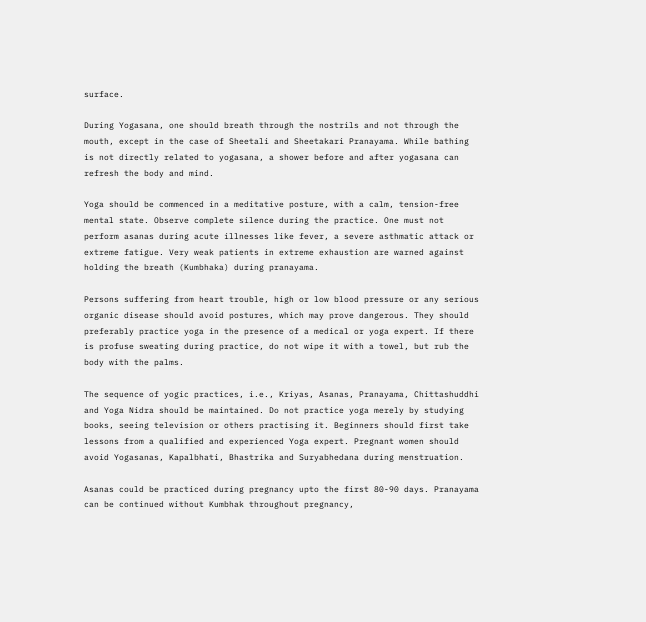surface.

During Yogasana, one should breath through the nostrils and not through the mouth, except in the case of Sheetali and Sheetakari Pranayama. While bathing is not directly related to yogasana, a shower before and after yogasana can refresh the body and mind.

Yoga should be commenced in a meditative posture, with a calm, tension-free mental state. Observe complete silence during the practice. One must not perform asanas during acute illnesses like fever, a severe asthmatic attack or extreme fatigue. Very weak patients in extreme exhaustion are warned against holding the breath (Kumbhaka) during pranayama.

Persons suffering from heart trouble, high or low blood pressure or any serious organic disease should avoid postures, which may prove dangerous. They should preferably practice yoga in the presence of a medical or yoga expert. If there is profuse sweating during practice, do not wipe it with a towel, but rub the body with the palms.

The sequence of yogic practices, i.e., Kriyas, Asanas, Pranayama, Chittashuddhi and Yoga Nidra should be maintained. Do not practice yoga merely by studying books, seeing television or others practising it. Beginners should first take lessons from a qualified and experienced Yoga expert. Pregnant women should avoid Yogasanas, Kapalbhati, Bhastrika and Suryabhedana during menstruation.

Asanas could be practiced during pregnancy upto the first 80-90 days. Pranayama can be continued without Kumbhak throughout pregnancy,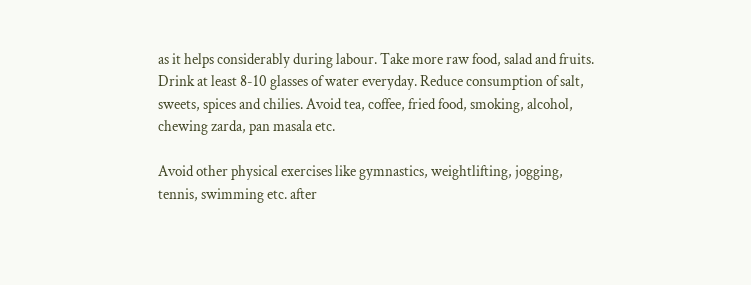as it helps considerably during labour. Take more raw food, salad and fruits. Drink at least 8-10 glasses of water everyday. Reduce consumption of salt, sweets, spices and chilies. Avoid tea, coffee, fried food, smoking, alcohol, chewing zarda, pan masala etc.

Avoid other physical exercises like gymnastics, weightlifting, jogging, tennis, swimming etc. after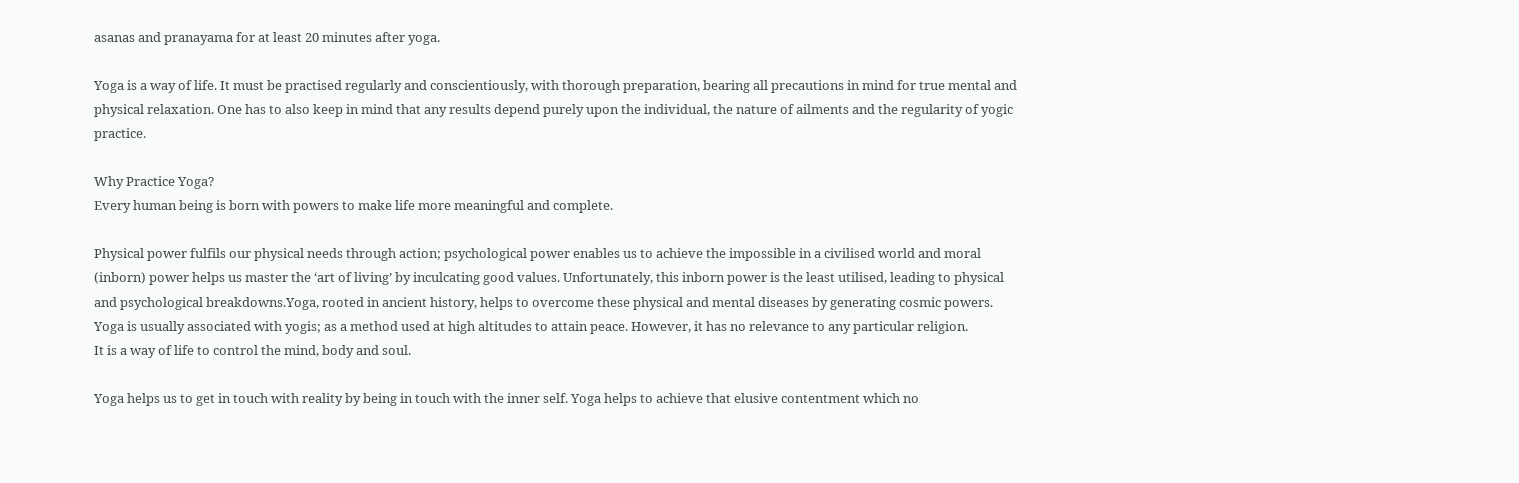asanas and pranayama for at least 20 minutes after yoga.

Yoga is a way of life. It must be practised regularly and conscientiously, with thorough preparation, bearing all precautions in mind for true mental and physical relaxation. One has to also keep in mind that any results depend purely upon the individual, the nature of ailments and the regularity of yogic practice.

Why Practice Yoga?
Every human being is born with powers to make life more meaningful and complete.

Physical power fulfils our physical needs through action; psychological power enables us to achieve the impossible in a civilised world and moral (inborn) power helps us master the ‘art of living’ by inculcating good values. Unfortunately, this inborn power is the least utilised, leading to physical and psychological breakdowns.Yoga, rooted in ancient history, helps to overcome these physical and mental diseases by generating cosmic powers. Yoga is usually associated with yogis; as a method used at high altitudes to attain peace. However, it has no relevance to any particular religion.
It is a way of life to control the mind, body and soul.

Yoga helps us to get in touch with reality by being in touch with the inner self. Yoga helps to achieve that elusive contentment which no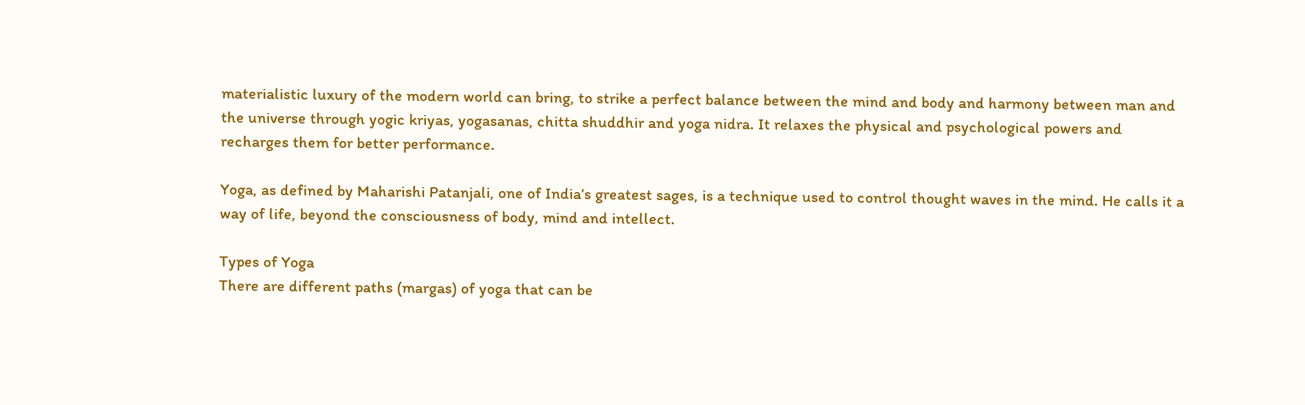materialistic luxury of the modern world can bring, to strike a perfect balance between the mind and body and harmony between man and the universe through yogic kriyas, yogasanas, chitta shuddhir and yoga nidra. It relaxes the physical and psychological powers and recharges them for better performance.

Yoga, as defined by Maharishi Patanjali, one of India’s greatest sages, is a technique used to control thought waves in the mind. He calls it a way of life, beyond the consciousness of body, mind and intellect.

Types of Yoga
There are different paths (margas) of yoga that can be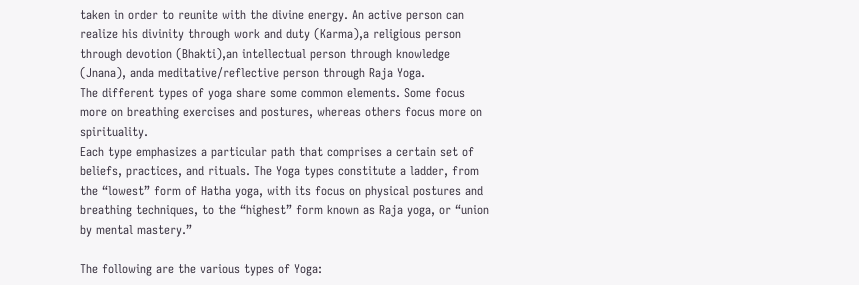taken in order to reunite with the divine energy. An active person can realize his divinity through work and duty (Karma),a religious person through devotion (Bhakti),an intellectual person through knowledge (Jnana), anda meditative/reflective person through Raja Yoga.
The different types of yoga share some common elements. Some focus more on breathing exercises and postures, whereas others focus more on spirituality.
Each type emphasizes a particular path that comprises a certain set of beliefs, practices, and rituals. The Yoga types constitute a ladder, from the “lowest” form of Hatha yoga, with its focus on physical postures and breathing techniques, to the “highest” form known as Raja yoga, or “union by mental mastery.”

The following are the various types of Yoga: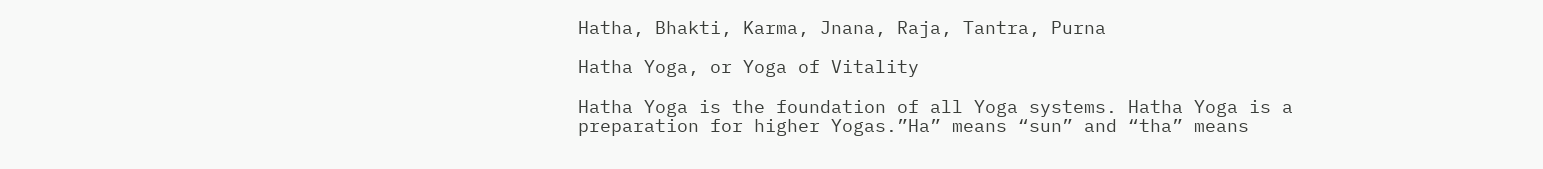Hatha, Bhakti, Karma, Jnana, Raja, Tantra, Purna

Hatha Yoga, or Yoga of Vitality

Hatha Yoga is the foundation of all Yoga systems. Hatha Yoga is a preparation for higher Yogas.”Ha” means “sun” and “tha” means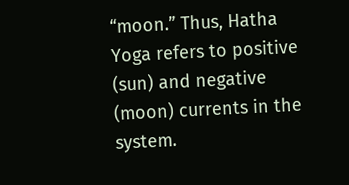“moon.” Thus, Hatha Yoga refers to positive (sun) and negative (moon) currents in the system.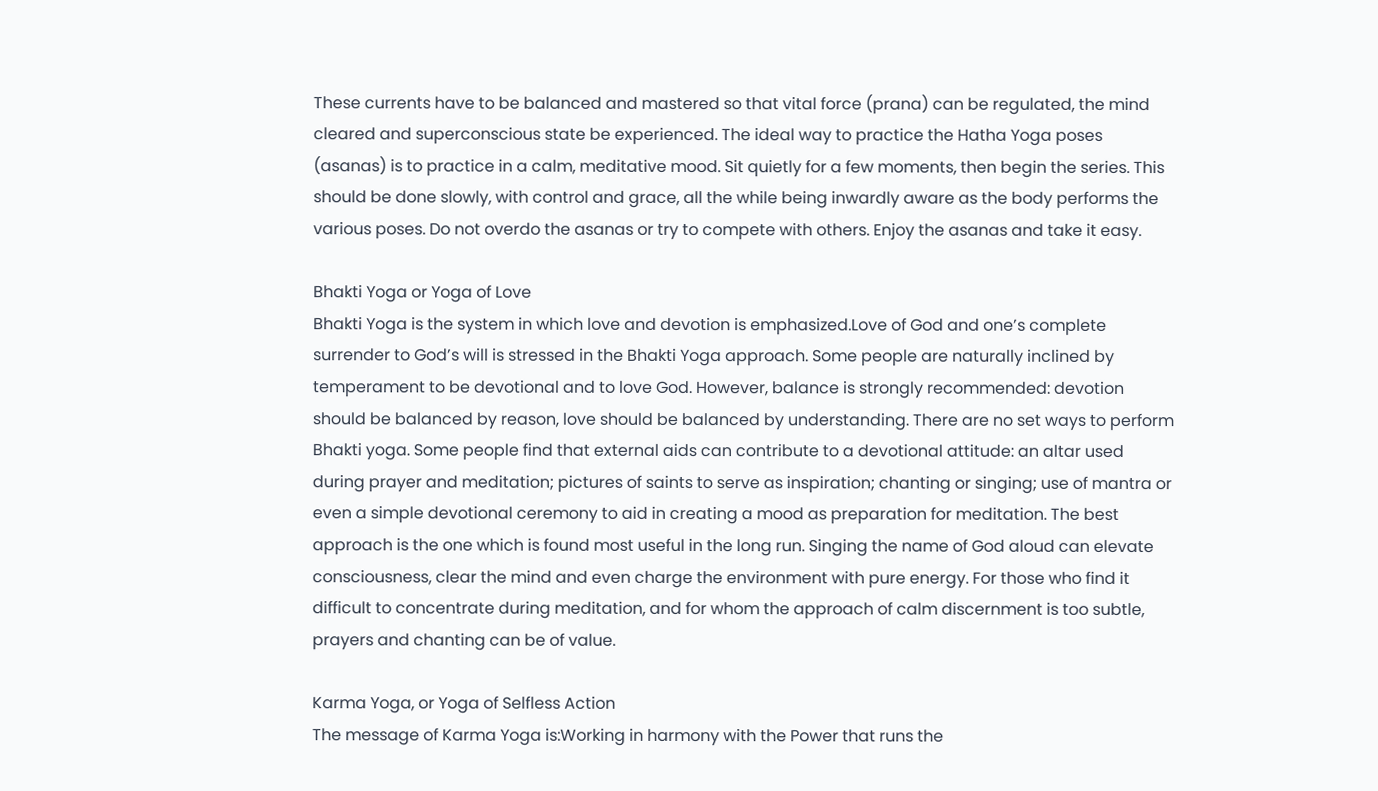These currents have to be balanced and mastered so that vital force (prana) can be regulated, the mind cleared and superconscious state be experienced. The ideal way to practice the Hatha Yoga poses (asanas) is to practice in a calm, meditative mood. Sit quietly for a few moments, then begin the series. This should be done slowly, with control and grace, all the while being inwardly aware as the body performs the various poses. Do not overdo the asanas or try to compete with others. Enjoy the asanas and take it easy.

Bhakti Yoga or Yoga of Love
Bhakti Yoga is the system in which love and devotion is emphasized.Love of God and one’s complete surrender to God’s will is stressed in the Bhakti Yoga approach. Some people are naturally inclined by temperament to be devotional and to love God. However, balance is strongly recommended: devotion should be balanced by reason, love should be balanced by understanding. There are no set ways to perform Bhakti yoga. Some people find that external aids can contribute to a devotional attitude: an altar used during prayer and meditation; pictures of saints to serve as inspiration; chanting or singing; use of mantra or even a simple devotional ceremony to aid in creating a mood as preparation for meditation. The best approach is the one which is found most useful in the long run. Singing the name of God aloud can elevate consciousness, clear the mind and even charge the environment with pure energy. For those who find it difficult to concentrate during meditation, and for whom the approach of calm discernment is too subtle, prayers and chanting can be of value.

Karma Yoga, or Yoga of Selfless Action
The message of Karma Yoga is:Working in harmony with the Power that runs the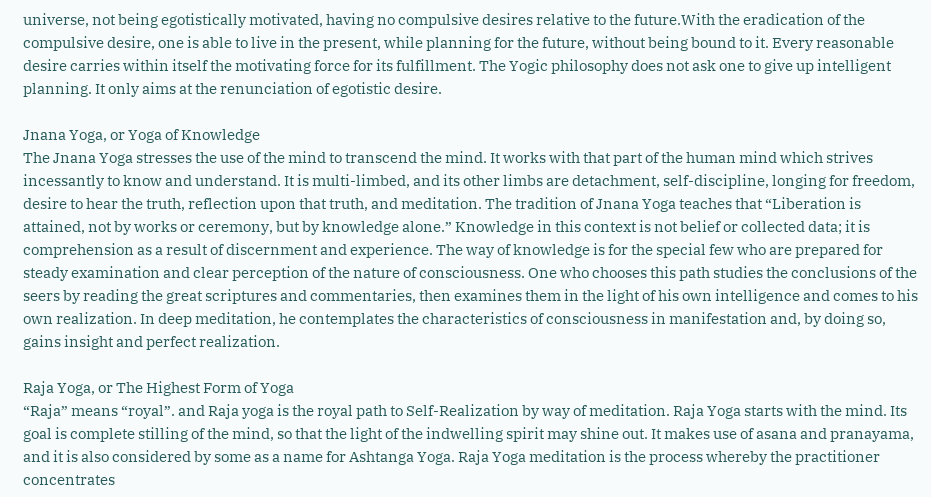universe, not being egotistically motivated, having no compulsive desires relative to the future.With the eradication of the compulsive desire, one is able to live in the present, while planning for the future, without being bound to it. Every reasonable desire carries within itself the motivating force for its fulfillment. The Yogic philosophy does not ask one to give up intelligent planning. It only aims at the renunciation of egotistic desire.

Jnana Yoga, or Yoga of Knowledge
The Jnana Yoga stresses the use of the mind to transcend the mind. It works with that part of the human mind which strives incessantly to know and understand. It is multi-limbed, and its other limbs are detachment, self-discipline, longing for freedom, desire to hear the truth, reflection upon that truth, and meditation. The tradition of Jnana Yoga teaches that “Liberation is attained, not by works or ceremony, but by knowledge alone.” Knowledge in this context is not belief or collected data; it is comprehension as a result of discernment and experience. The way of knowledge is for the special few who are prepared for steady examination and clear perception of the nature of consciousness. One who chooses this path studies the conclusions of the seers by reading the great scriptures and commentaries, then examines them in the light of his own intelligence and comes to his own realization. In deep meditation, he contemplates the characteristics of consciousness in manifestation and, by doing so, gains insight and perfect realization.

Raja Yoga, or The Highest Form of Yoga
“Raja” means “royal”. and Raja yoga is the royal path to Self-Realization by way of meditation. Raja Yoga starts with the mind. Its goal is complete stilling of the mind, so that the light of the indwelling spirit may shine out. It makes use of asana and pranayama, and it is also considered by some as a name for Ashtanga Yoga. Raja Yoga meditation is the process whereby the practitioner concentrates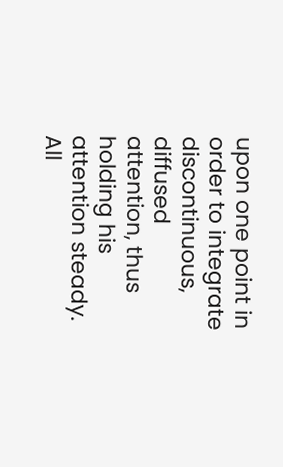upon one point in order to integrate discontinuous, diffused attention, thus holding his attention steady. All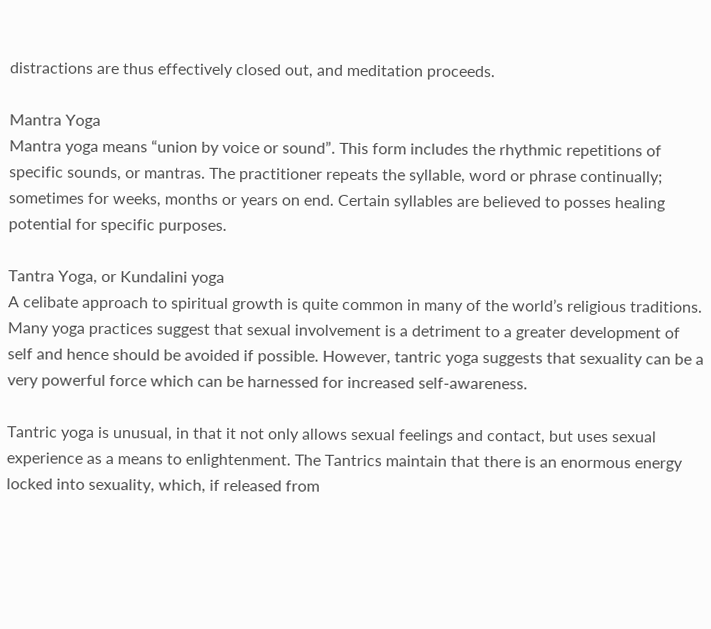distractions are thus effectively closed out, and meditation proceeds.

Mantra Yoga
Mantra yoga means “union by voice or sound”. This form includes the rhythmic repetitions of specific sounds, or mantras. The practitioner repeats the syllable, word or phrase continually; sometimes for weeks, months or years on end. Certain syllables are believed to posses healing potential for specific purposes.

Tantra Yoga, or Kundalini yoga
A celibate approach to spiritual growth is quite common in many of the world’s religious traditions. Many yoga practices suggest that sexual involvement is a detriment to a greater development of self and hence should be avoided if possible. However, tantric yoga suggests that sexuality can be a very powerful force which can be harnessed for increased self-awareness.

Tantric yoga is unusual, in that it not only allows sexual feelings and contact, but uses sexual experience as a means to enlightenment. The Tantrics maintain that there is an enormous energy locked into sexuality, which, if released from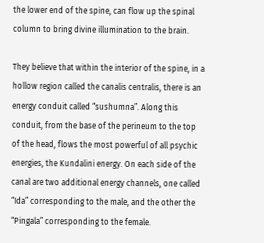the lower end of the spine, can flow up the spinal column to bring divine illumination to the brain.

They believe that within the interior of the spine, in a hollow region called the canalis centralis, there is an energy conduit called “sushumna”. Along this conduit, from the base of the perineum to the top of the head, flows the most powerful of all psychic energies, the Kundalini energy. On each side of the canal are two additional energy channels, one called “Ida” corresponding to the male, and the other the “Pingala” corresponding to the female.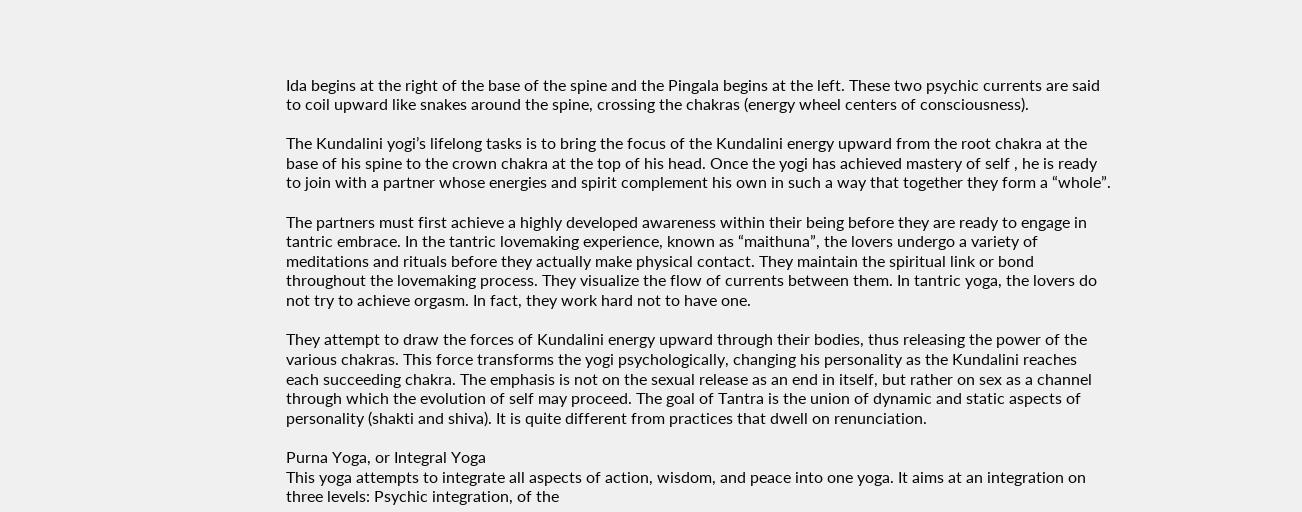Ida begins at the right of the base of the spine and the Pingala begins at the left. These two psychic currents are said to coil upward like snakes around the spine, crossing the chakras (energy wheel centers of consciousness).

The Kundalini yogi’s lifelong tasks is to bring the focus of the Kundalini energy upward from the root chakra at the base of his spine to the crown chakra at the top of his head. Once the yogi has achieved mastery of self , he is ready to join with a partner whose energies and spirit complement his own in such a way that together they form a “whole”.

The partners must first achieve a highly developed awareness within their being before they are ready to engage in tantric embrace. In the tantric lovemaking experience, known as “maithuna”, the lovers undergo a variety of meditations and rituals before they actually make physical contact. They maintain the spiritual link or bond throughout the lovemaking process. They visualize the flow of currents between them. In tantric yoga, the lovers do not try to achieve orgasm. In fact, they work hard not to have one.

They attempt to draw the forces of Kundalini energy upward through their bodies, thus releasing the power of the various chakras. This force transforms the yogi psychologically, changing his personality as the Kundalini reaches each succeeding chakra. The emphasis is not on the sexual release as an end in itself, but rather on sex as a channel through which the evolution of self may proceed. The goal of Tantra is the union of dynamic and static aspects of personality (shakti and shiva). It is quite different from practices that dwell on renunciation.

Purna Yoga, or Integral Yoga
This yoga attempts to integrate all aspects of action, wisdom, and peace into one yoga. It aims at an integration on three levels: Psychic integration, of the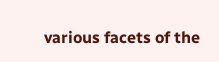various facets of the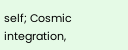self; Cosmic integration,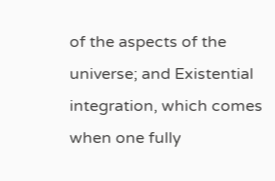of the aspects of the universe; and Existential integration, which comes when one fully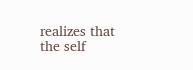realizes that the self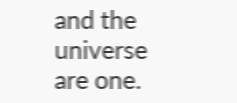and the universe are one.